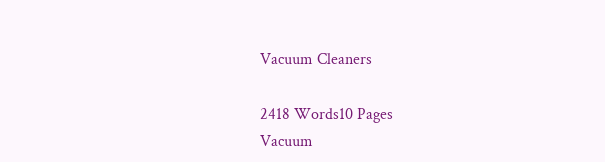Vacuum Cleaners

2418 Words10 Pages
Vacuum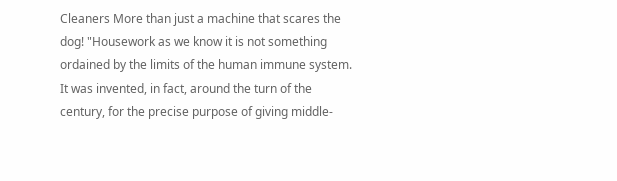Cleaners More than just a machine that scares the dog! "Housework as we know it is not something ordained by the limits of the human immune system. It was invented, in fact, around the turn of the century, for the precise purpose of giving middle-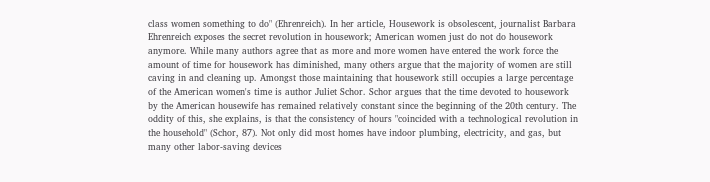class women something to do" (Ehrenreich). In her article, Housework is obsolescent, journalist Barbara Ehrenreich exposes the secret revolution in housework; American women just do not do housework anymore. While many authors agree that as more and more women have entered the work force the amount of time for housework has diminished, many others argue that the majority of women are still caving in and cleaning up. Amongst those maintaining that housework still occupies a large percentage of the American women's time is author Juliet Schor. Schor argues that the time devoted to housework by the American housewife has remained relatively constant since the beginning of the 20th century. The oddity of this, she explains, is that the consistency of hours "coincided with a technological revolution in the household" (Schor, 87). Not only did most homes have indoor plumbing, electricity, and gas, but many other labor-saving devices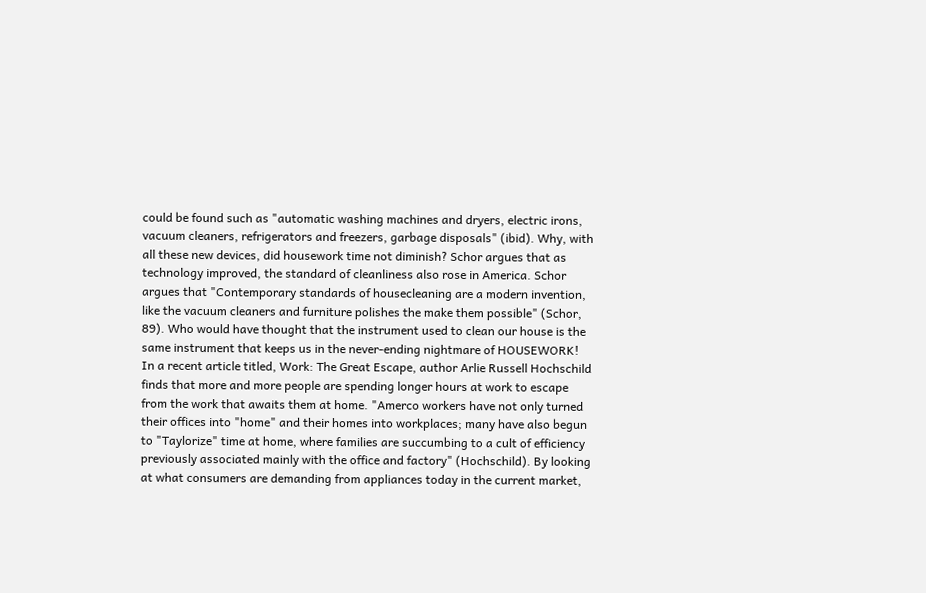could be found such as "automatic washing machines and dryers, electric irons, vacuum cleaners, refrigerators and freezers, garbage disposals" (ibid). Why, with all these new devices, did housework time not diminish? Schor argues that as technology improved, the standard of cleanliness also rose in America. Schor argues that "Contemporary standards of housecleaning are a modern invention, like the vacuum cleaners and furniture polishes the make them possible" (Schor, 89). Who would have thought that the instrument used to clean our house is the same instrument that keeps us in the never-ending nightmare of HOUSEWORK! In a recent article titled, Work: The Great Escape, author Arlie Russell Hochschild finds that more and more people are spending longer hours at work to escape from the work that awaits them at home. "Amerco workers have not only turned their offices into "home" and their homes into workplaces; many have also begun to "Taylorize" time at home, where families are succumbing to a cult of efficiency previously associated mainly with the office and factory" (Hochschild). By looking at what consumers are demanding from appliances today in the current market,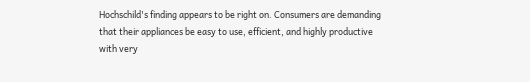Hochschild's finding appears to be right on. Consumers are demanding that their appliances be easy to use, efficient, and highly productive with very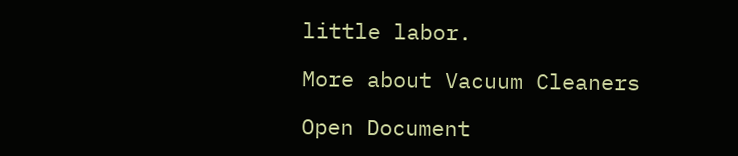little labor.

More about Vacuum Cleaners

Open Document